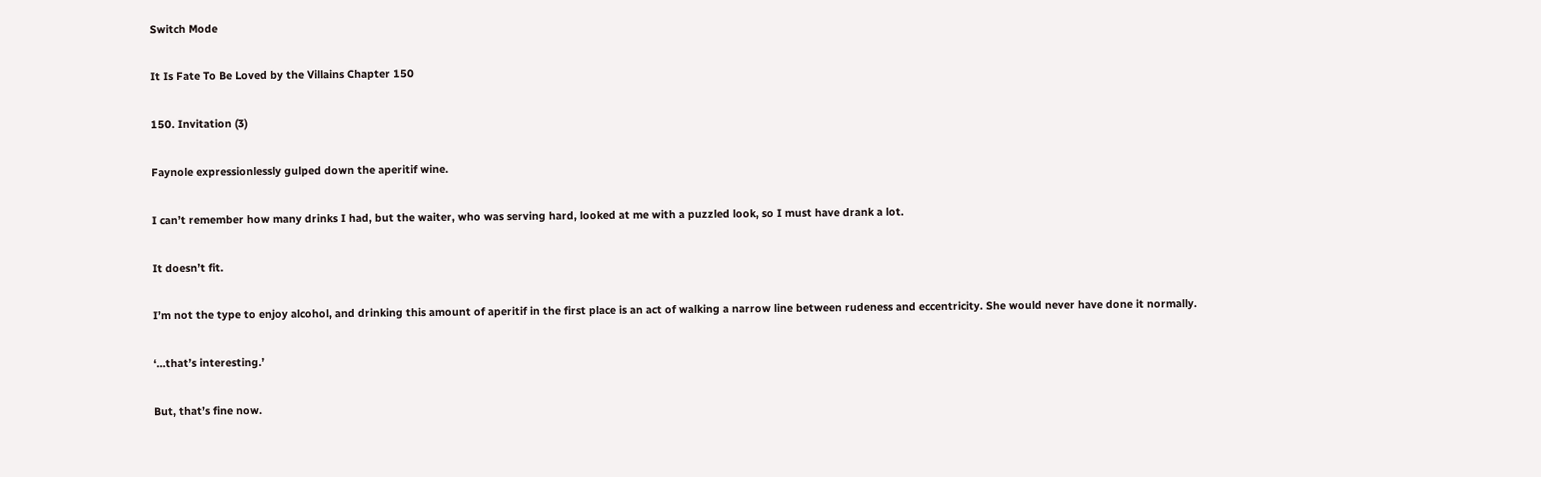Switch Mode

It Is Fate To Be Loved by the Villains Chapter 150

150. Invitation (3)

Faynole expressionlessly gulped down the aperitif wine.

I can’t remember how many drinks I had, but the waiter, who was serving hard, looked at me with a puzzled look, so I must have drank a lot.

It doesn’t fit.

I’m not the type to enjoy alcohol, and drinking this amount of aperitif in the first place is an act of walking a narrow line between rudeness and eccentricity. She would never have done it normally.

‘…that’s interesting.’

But, that’s fine now.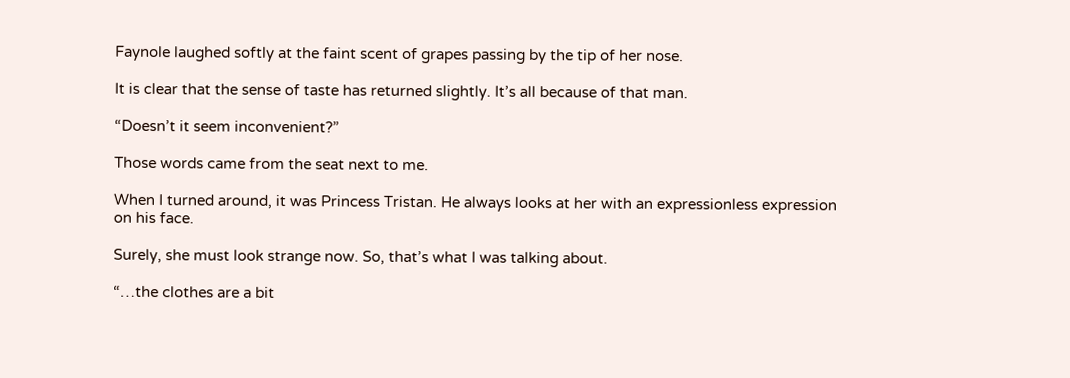Faynole laughed softly at the faint scent of grapes passing by the tip of her nose.

It is clear that the sense of taste has returned slightly. It’s all because of that man.

“Doesn’t it seem inconvenient?”

Those words came from the seat next to me.

When I turned around, it was Princess Tristan. He always looks at her with an expressionless expression on his face.

Surely, she must look strange now. So, that’s what I was talking about.

“…the clothes are a bit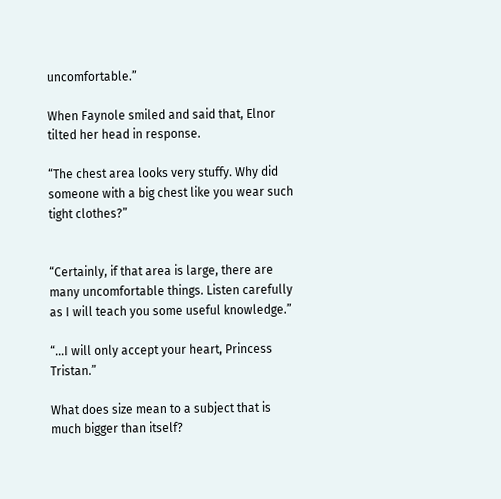uncomfortable.”

When Faynole smiled and said that, Elnor tilted her head in response.

“The chest area looks very stuffy. Why did someone with a big chest like you wear such tight clothes?”


“Certainly, if that area is large, there are many uncomfortable things. Listen carefully as I will teach you some useful knowledge.”

“…I will only accept your heart, Princess Tristan.”

What does size mean to a subject that is much bigger than itself?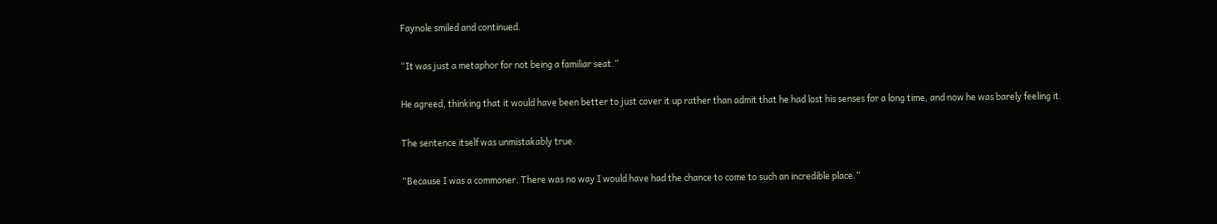Faynole smiled and continued.

“It was just a metaphor for not being a familiar seat.”

He agreed, thinking that it would have been better to just cover it up rather than admit that he had lost his senses for a long time, and now he was barely feeling it.

The sentence itself was unmistakably true.

“Because I was a commoner. There was no way I would have had the chance to come to such an incredible place.”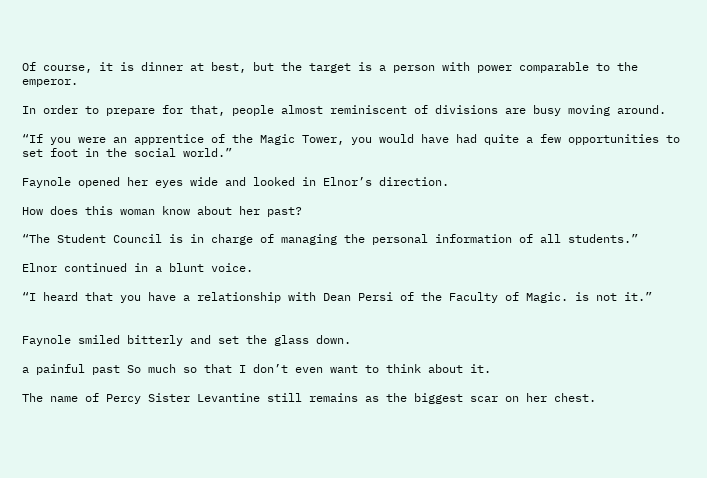Of course, it is dinner at best, but the target is a person with power comparable to the emperor.

In order to prepare for that, people almost reminiscent of divisions are busy moving around.

“If you were an apprentice of the Magic Tower, you would have had quite a few opportunities to set foot in the social world.”

Faynole opened her eyes wide and looked in Elnor’s direction.

How does this woman know about her past?

“The Student Council is in charge of managing the personal information of all students.”

Elnor continued in a blunt voice.

“I heard that you have a relationship with Dean Persi of the Faculty of Magic. is not it.”


Faynole smiled bitterly and set the glass down.

a painful past So much so that I don’t even want to think about it.

The name of Percy Sister Levantine still remains as the biggest scar on her chest.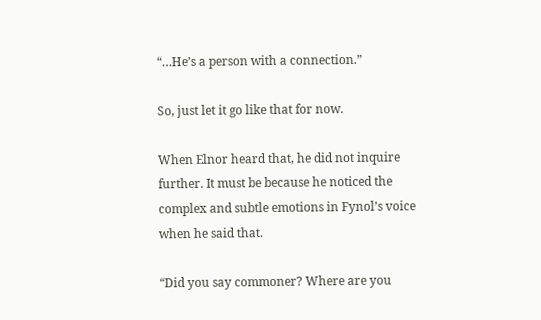“…He’s a person with a connection.”

So, just let it go like that for now.

When Elnor heard that, he did not inquire further. It must be because he noticed the complex and subtle emotions in Fynol’s voice when he said that.

“Did you say commoner? Where are you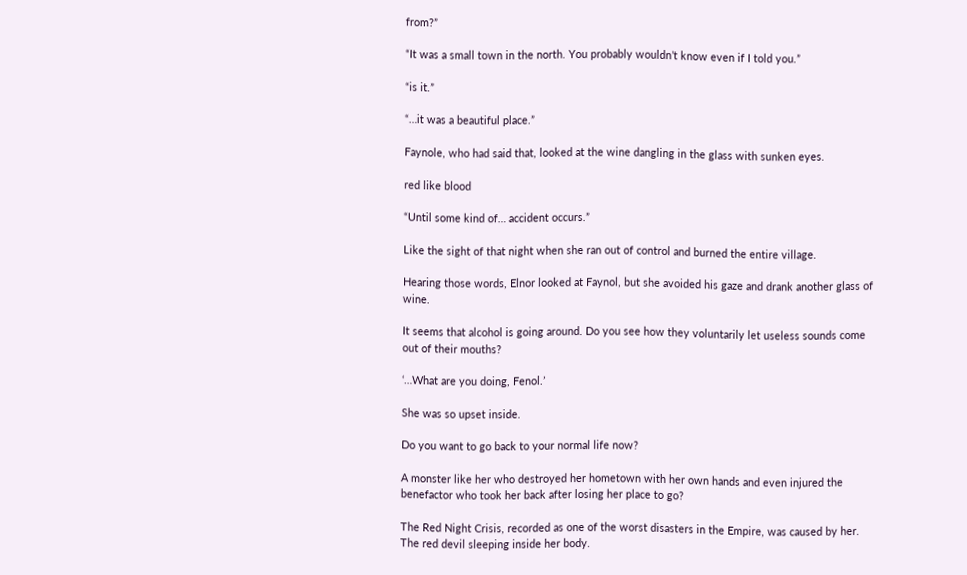from?”

“It was a small town in the north. You probably wouldn’t know even if I told you.”

“is it.”

“…it was a beautiful place.”

Faynole, who had said that, looked at the wine dangling in the glass with sunken eyes.

red like blood

“Until some kind of… accident occurs.”

Like the sight of that night when she ran out of control and burned the entire village.

Hearing those words, Elnor looked at Faynol, but she avoided his gaze and drank another glass of wine.

It seems that alcohol is going around. Do you see how they voluntarily let useless sounds come out of their mouths?

‘…What are you doing, Fenol.’

She was so upset inside.

Do you want to go back to your normal life now?

A monster like her who destroyed her hometown with her own hands and even injured the benefactor who took her back after losing her place to go?

The Red Night Crisis, recorded as one of the worst disasters in the Empire, was caused by her. The red devil sleeping inside her body.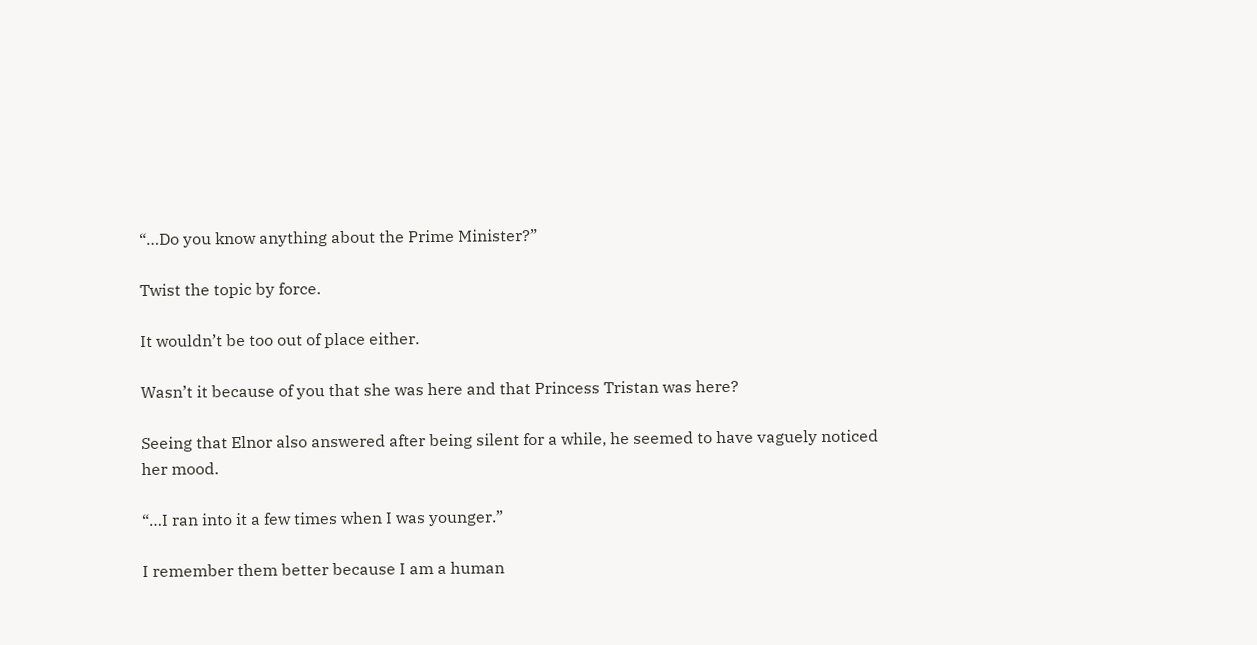“…Do you know anything about the Prime Minister?”

Twist the topic by force.

It wouldn’t be too out of place either.

Wasn’t it because of you that she was here and that Princess Tristan was here?

Seeing that Elnor also answered after being silent for a while, he seemed to have vaguely noticed her mood.

“…I ran into it a few times when I was younger.”

I remember them better because I am a human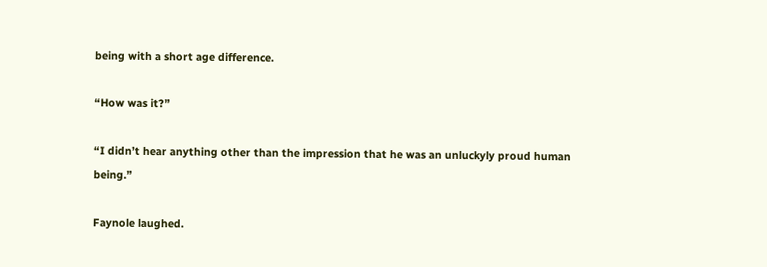being with a short age difference.

“How was it?”

“I didn’t hear anything other than the impression that he was an unluckyly proud human being.”

Faynole laughed.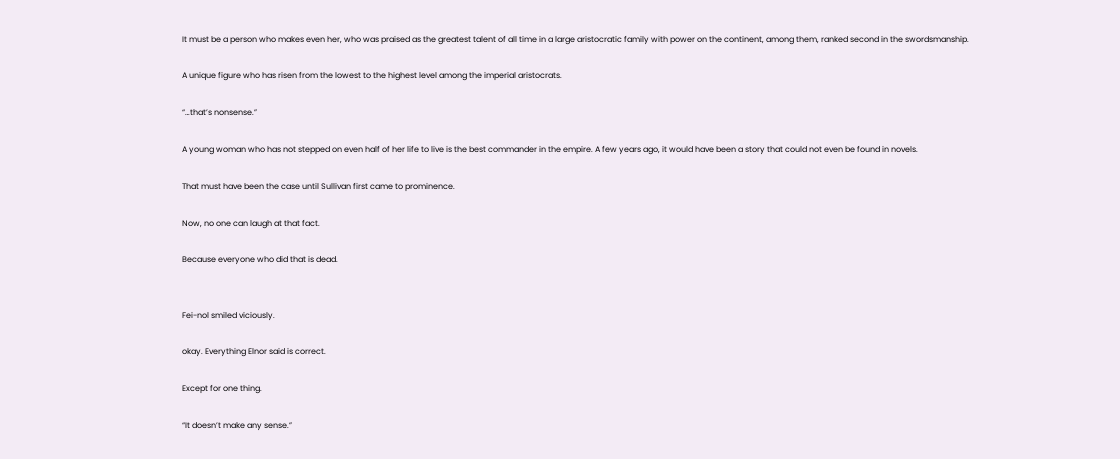It must be a person who makes even her, who was praised as the greatest talent of all time in a large aristocratic family with power on the continent, among them, ranked second in the swordsmanship.

A unique figure who has risen from the lowest to the highest level among the imperial aristocrats.

“…that’s nonsense.”

A young woman who has not stepped on even half of her life to live is the best commander in the empire. A few years ago, it would have been a story that could not even be found in novels.

That must have been the case until Sullivan first came to prominence.

Now, no one can laugh at that fact.

Because everyone who did that is dead.


Fei-nol smiled viciously.

okay. Everything Elnor said is correct.

Except for one thing.

“It doesn’t make any sense.”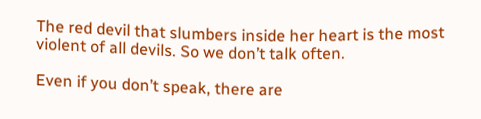The red devil that slumbers inside her heart is the most violent of all devils. So we don’t talk often.

Even if you don’t speak, there are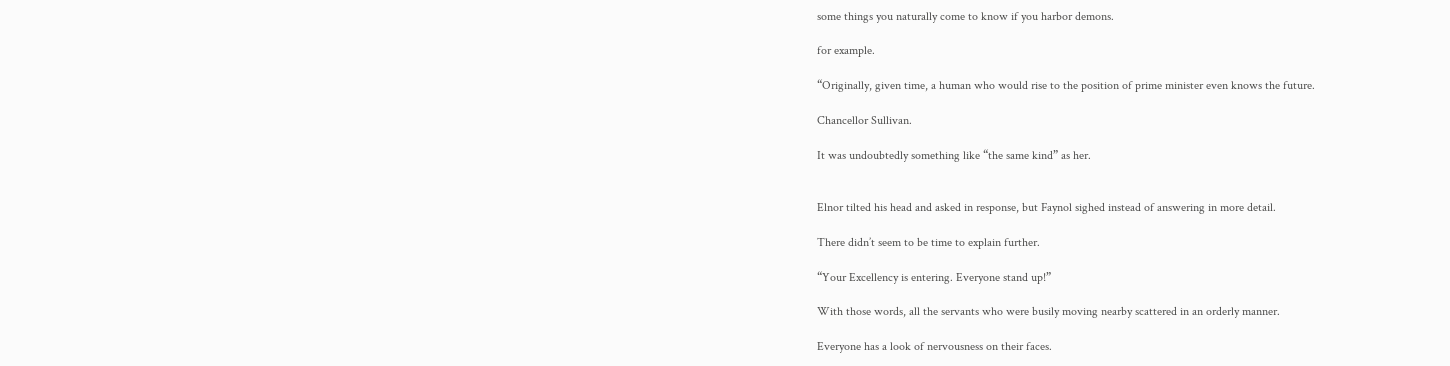some things you naturally come to know if you harbor demons.

for example.

“Originally, given time, a human who would rise to the position of prime minister even knows the future.

Chancellor Sullivan.

It was undoubtedly something like “the same kind” as her.


Elnor tilted his head and asked in response, but Faynol sighed instead of answering in more detail.

There didn’t seem to be time to explain further.

“Your Excellency is entering. Everyone stand up!”

With those words, all the servants who were busily moving nearby scattered in an orderly manner.

Everyone has a look of nervousness on their faces.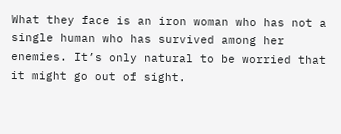What they face is an iron woman who has not a single human who has survived among her enemies. It’s only natural to be worried that it might go out of sight.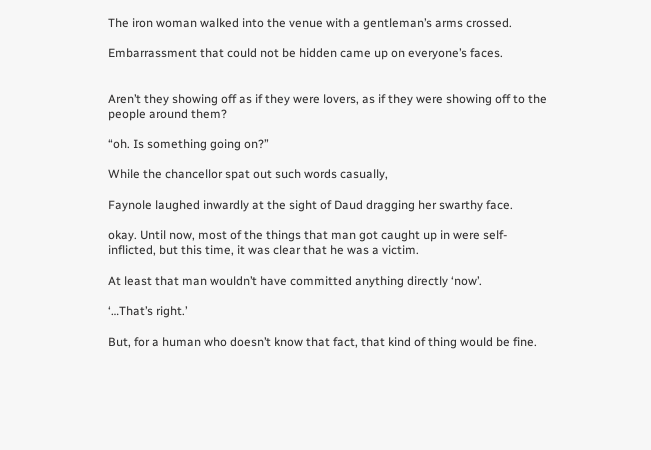The iron woman walked into the venue with a gentleman’s arms crossed.

Embarrassment that could not be hidden came up on everyone’s faces.


Aren’t they showing off as if they were lovers, as if they were showing off to the people around them?

“oh. Is something going on?”

While the chancellor spat out such words casually,

Faynole laughed inwardly at the sight of Daud dragging her swarthy face.

okay. Until now, most of the things that man got caught up in were self-inflicted, but this time, it was clear that he was a victim.

At least that man wouldn’t have committed anything directly ‘now’.

‘…That’s right.’

But, for a human who doesn’t know that fact, that kind of thing would be fine.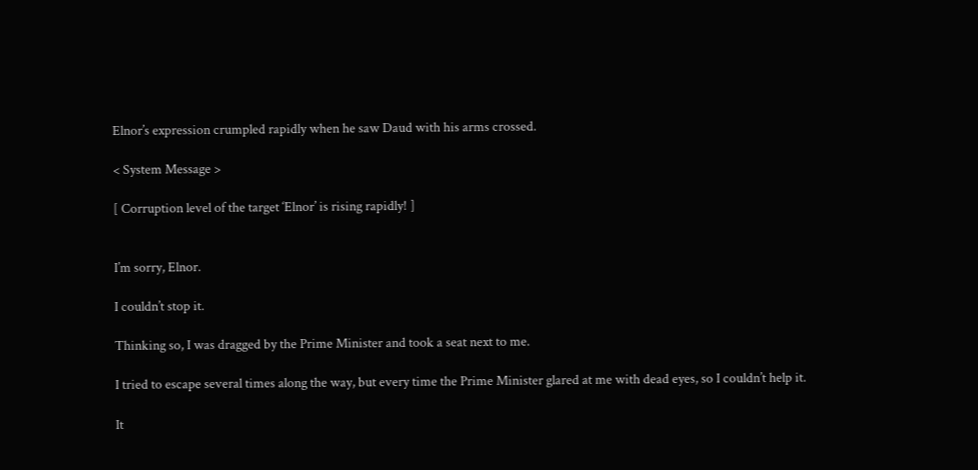Elnor’s expression crumpled rapidly when he saw Daud with his arms crossed.

< System Message >

[ Corruption level of the target ‘Elnor’ is rising rapidly! ]


I’m sorry, Elnor.

I couldn’t stop it.

Thinking so, I was dragged by the Prime Minister and took a seat next to me.

I tried to escape several times along the way, but every time the Prime Minister glared at me with dead eyes, so I couldn’t help it.

It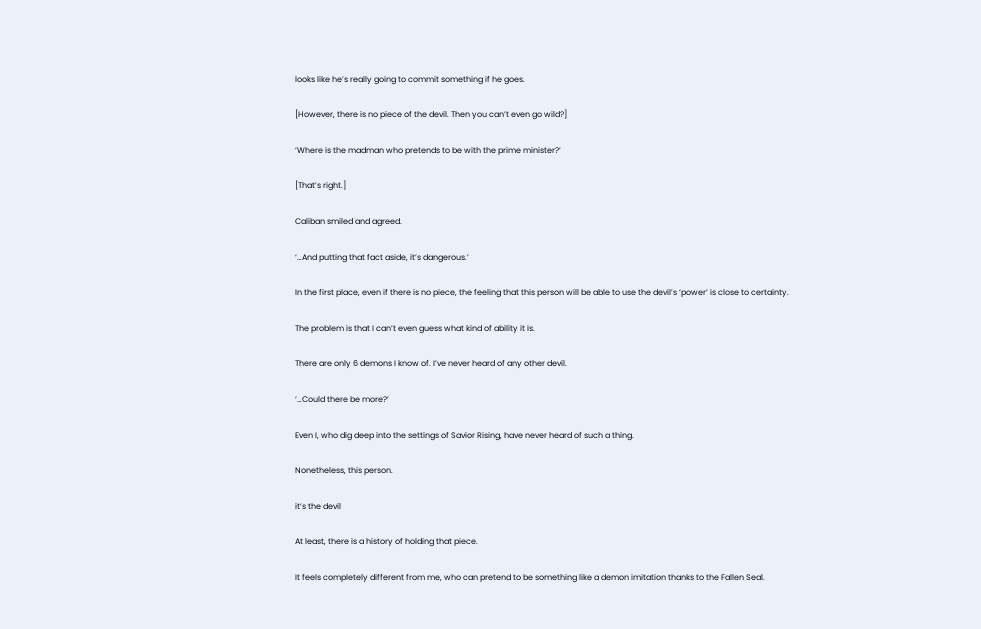looks like he’s really going to commit something if he goes.

[However, there is no piece of the devil. Then you can’t even go wild?]

‘Where is the madman who pretends to be with the prime minister?’

[That’s right.]

Caliban smiled and agreed.

‘…And putting that fact aside, it’s dangerous.’

In the first place, even if there is no piece, the feeling that this person will be able to use the devil’s ‘power’ is close to certainty.

The problem is that I can’t even guess what kind of ability it is.

There are only 6 demons I know of. I’ve never heard of any other devil.

‘…Could there be more?’

Even I, who dig deep into the settings of Savior Rising, have never heard of such a thing.

Nonetheless, this person.

it’s the devil

At least, there is a history of holding that piece.

It feels completely different from me, who can pretend to be something like a demon imitation thanks to the Fallen Seal.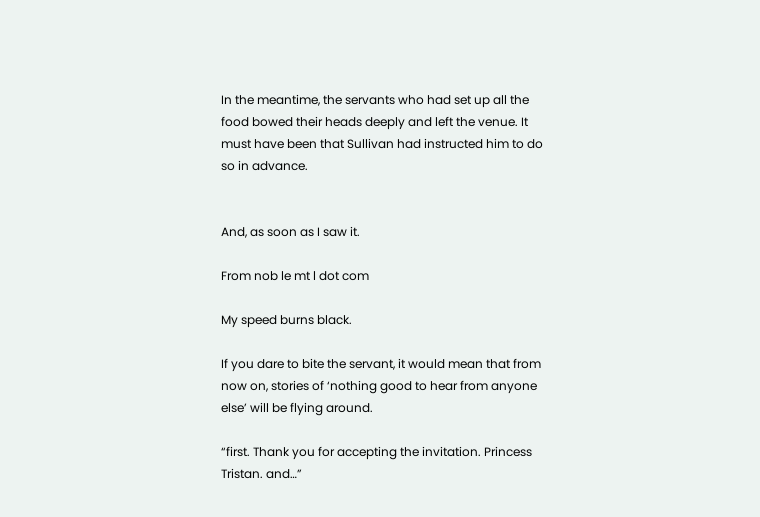In the meantime, the servants who had set up all the food bowed their heads deeply and left the venue. It must have been that Sullivan had instructed him to do so in advance.


And, as soon as I saw it.

From nob le mt l dot com

My speed burns black.

If you dare to bite the servant, it would mean that from now on, stories of ‘nothing good to hear from anyone else’ will be flying around.

“first. Thank you for accepting the invitation. Princess Tristan. and…”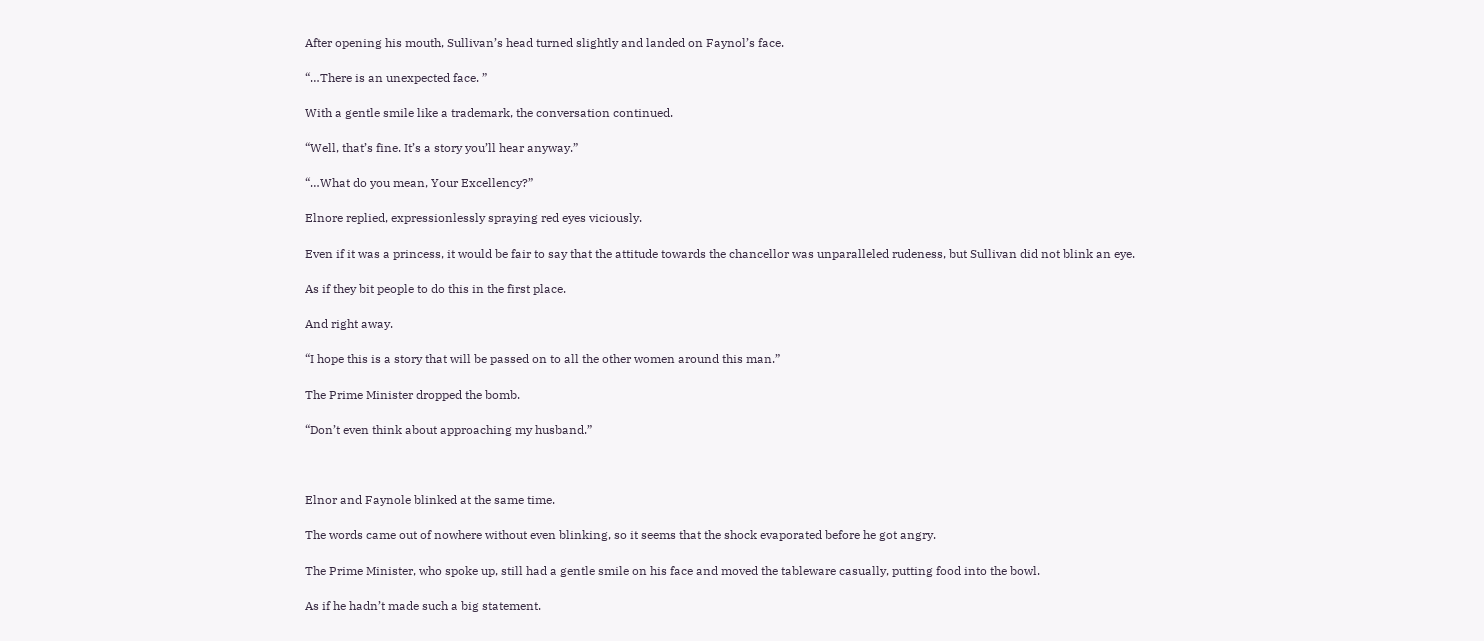After opening his mouth, Sullivan’s head turned slightly and landed on Faynol’s face.

“…There is an unexpected face. ”

With a gentle smile like a trademark, the conversation continued.

“Well, that’s fine. It’s a story you’ll hear anyway.”

“…What do you mean, Your Excellency?”

Elnore replied, expressionlessly spraying red eyes viciously.

Even if it was a princess, it would be fair to say that the attitude towards the chancellor was unparalleled rudeness, but Sullivan did not blink an eye.

As if they bit people to do this in the first place.

And right away.

“I hope this is a story that will be passed on to all the other women around this man.”

The Prime Minister dropped the bomb.

“Don’t even think about approaching my husband.”



Elnor and Faynole blinked at the same time.

The words came out of nowhere without even blinking, so it seems that the shock evaporated before he got angry.

The Prime Minister, who spoke up, still had a gentle smile on his face and moved the tableware casually, putting food into the bowl.

As if he hadn’t made such a big statement.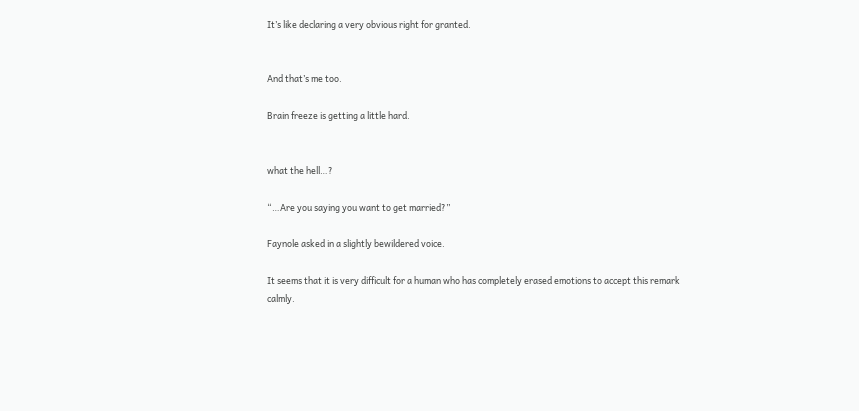It’s like declaring a very obvious right for granted.


And that’s me too.

Brain freeze is getting a little hard.


what the hell…?

“…Are you saying you want to get married?”

Faynole asked in a slightly bewildered voice.

It seems that it is very difficult for a human who has completely erased emotions to accept this remark calmly.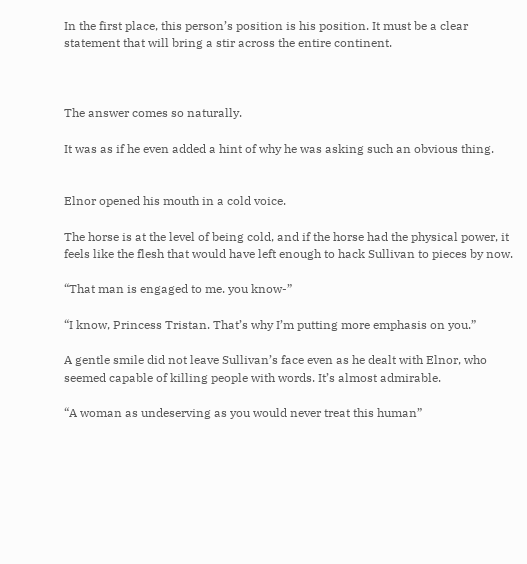In the first place, this person’s position is his position. It must be a clear statement that will bring a stir across the entire continent.



The answer comes so naturally.

It was as if he even added a hint of why he was asking such an obvious thing.


Elnor opened his mouth in a cold voice.

The horse is at the level of being cold, and if the horse had the physical power, it feels like the flesh that would have left enough to hack Sullivan to pieces by now.

“That man is engaged to me. you know-”

“I know, Princess Tristan. That’s why I’m putting more emphasis on you.”

A gentle smile did not leave Sullivan’s face even as he dealt with Elnor, who seemed capable of killing people with words. It’s almost admirable.

“A woman as undeserving as you would never treat this human”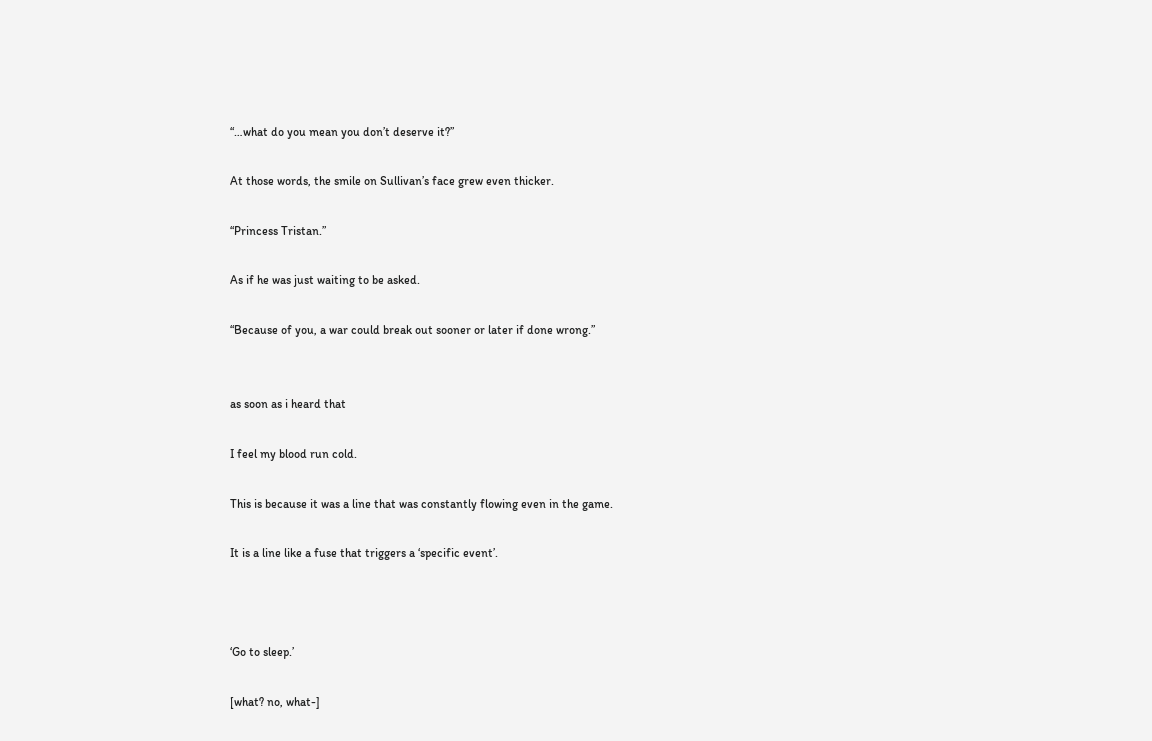“…what do you mean you don’t deserve it?”

At those words, the smile on Sullivan’s face grew even thicker.

“Princess Tristan.”

As if he was just waiting to be asked.

“Because of you, a war could break out sooner or later if done wrong.”


as soon as i heard that

I feel my blood run cold.

This is because it was a line that was constantly flowing even in the game.

It is a line like a fuse that triggers a ‘specific event’.



‘Go to sleep.’

[what? no, what-]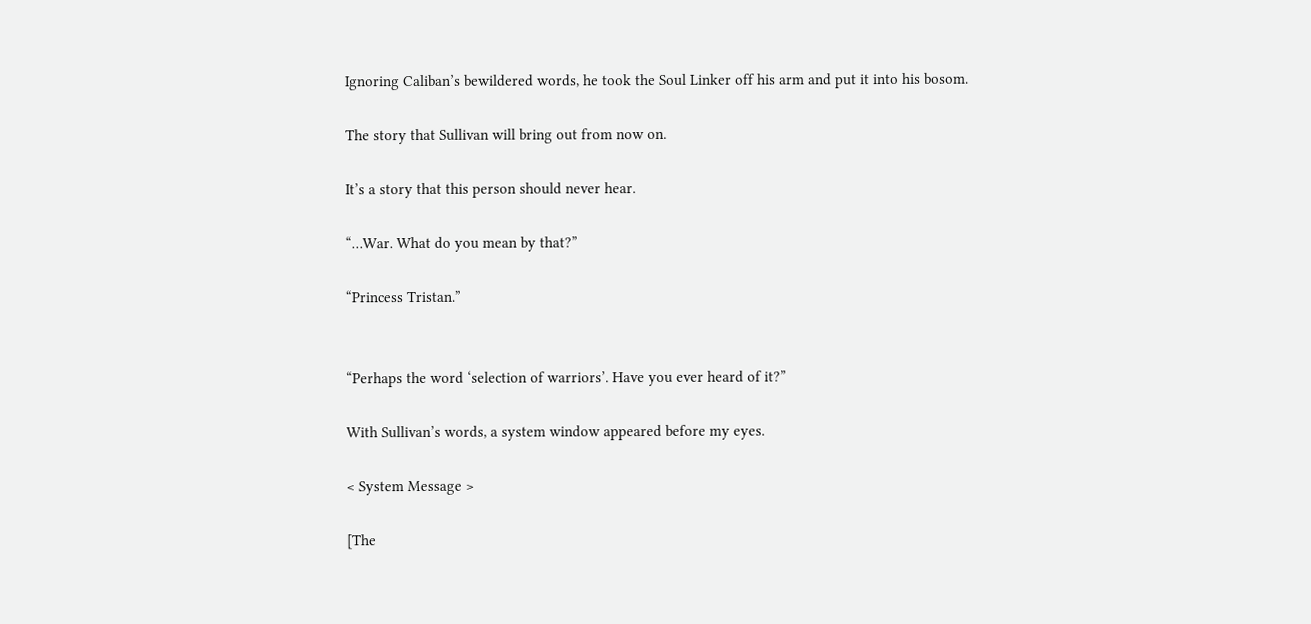Ignoring Caliban’s bewildered words, he took the Soul Linker off his arm and put it into his bosom.

The story that Sullivan will bring out from now on.

It’s a story that this person should never hear.

“…War. What do you mean by that?”

“Princess Tristan.”


“Perhaps the word ‘selection of warriors’. Have you ever heard of it?”

With Sullivan’s words, a system window appeared before my eyes.

< System Message >

[The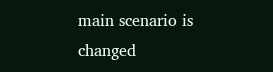main scenario is changed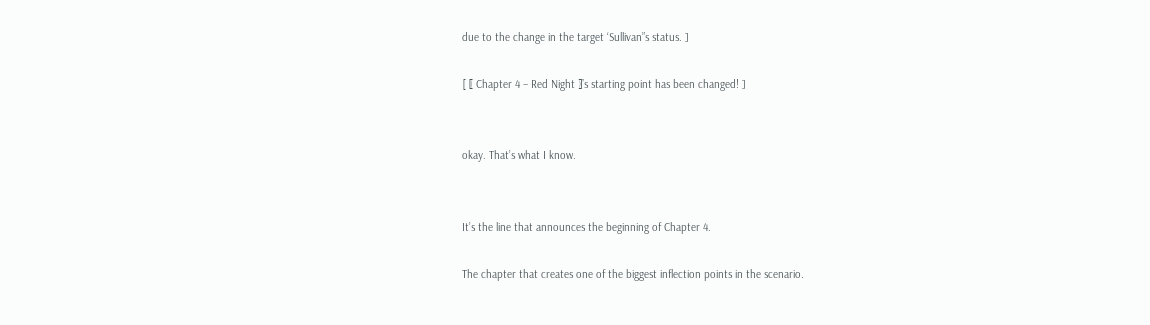due to the change in the target ‘Sullivan”s status. ]

[ 〖 Chapter 4 – Red Night 〗’s starting point has been changed! ]


okay. That’s what I know.


It’s the line that announces the beginning of Chapter 4.

The chapter that creates one of the biggest inflection points in the scenario.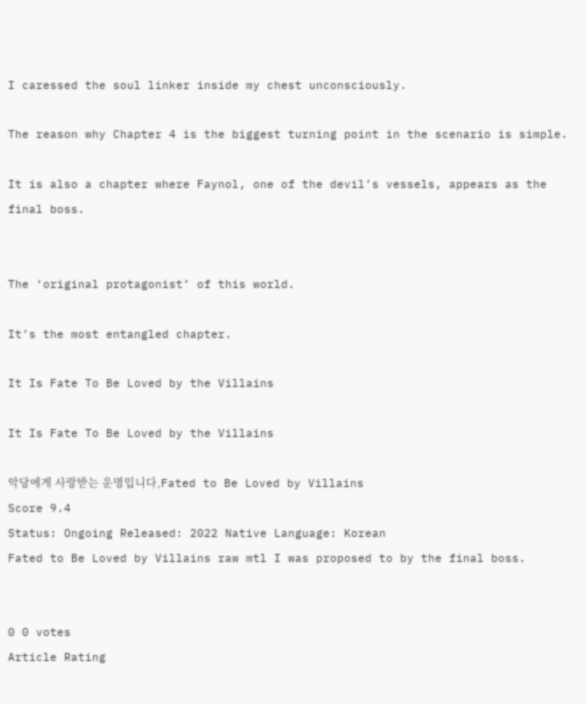I caressed the soul linker inside my chest unconsciously.

The reason why Chapter 4 is the biggest turning point in the scenario is simple.

It is also a chapter where Faynol, one of the devil’s vessels, appears as the final boss.


The ‘original protagonist’ of this world.

It’s the most entangled chapter.

It Is Fate To Be Loved by the Villains

It Is Fate To Be Loved by the Villains

악당에게 사랑받는 운명입니다,Fated to Be Loved by Villains
Score 9.4
Status: Ongoing Released: 2022 Native Language: Korean
Fated to Be Loved by Villains raw mtl I was proposed to by the final boss.


0 0 votes
Article Rating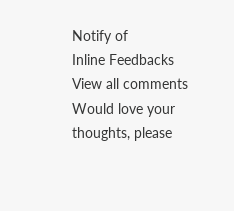Notify of
Inline Feedbacks
View all comments
Would love your thoughts, please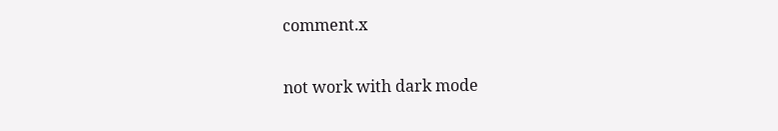comment.x


not work with dark mode